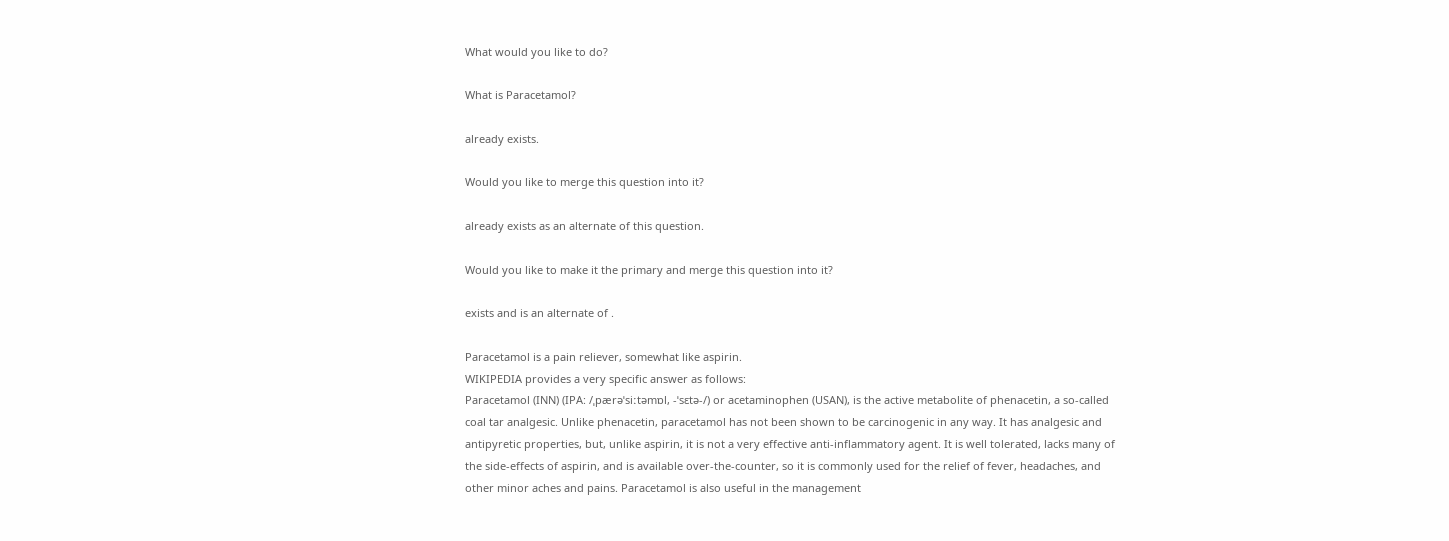What would you like to do?

What is Paracetamol?

already exists.

Would you like to merge this question into it?

already exists as an alternate of this question.

Would you like to make it the primary and merge this question into it?

exists and is an alternate of .

Paracetamol is a pain reliever, somewhat like aspirin.
WIKIPEDIA provides a very specific answer as follows:
Paracetamol (INN) (IPA: /ˌpærəˈsiːtəmɒl, -ˈsɛtə-/) or acetaminophen (USAN), is the active metabolite of phenacetin, a so-called coal tar analgesic. Unlike phenacetin, paracetamol has not been shown to be carcinogenic in any way. It has analgesic and antipyretic properties, but, unlike aspirin, it is not a very effective anti-inflammatory agent. It is well tolerated, lacks many of the side-effects of aspirin, and is available over-the-counter, so it is commonly used for the relief of fever, headaches, and other minor aches and pains. Paracetamol is also useful in the management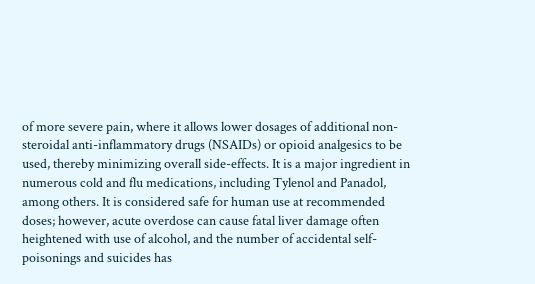of more severe pain, where it allows lower dosages of additional non-steroidal anti-inflammatory drugs (NSAIDs) or opioid analgesics to be used, thereby minimizing overall side-effects. It is a major ingredient in numerous cold and flu medications, including Tylenol and Panadol, among others. It is considered safe for human use at recommended doses; however, acute overdose can cause fatal liver damage often heightened with use of alcohol, and the number of accidental self-poisonings and suicides has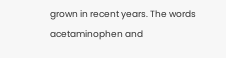grown in recent years. The words acetaminophen and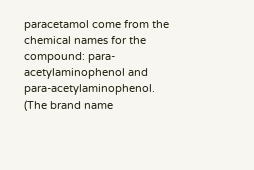paracetamol come from the chemical names for the compound: para-acetylaminophenol and para-acetylaminophenol. (The brand name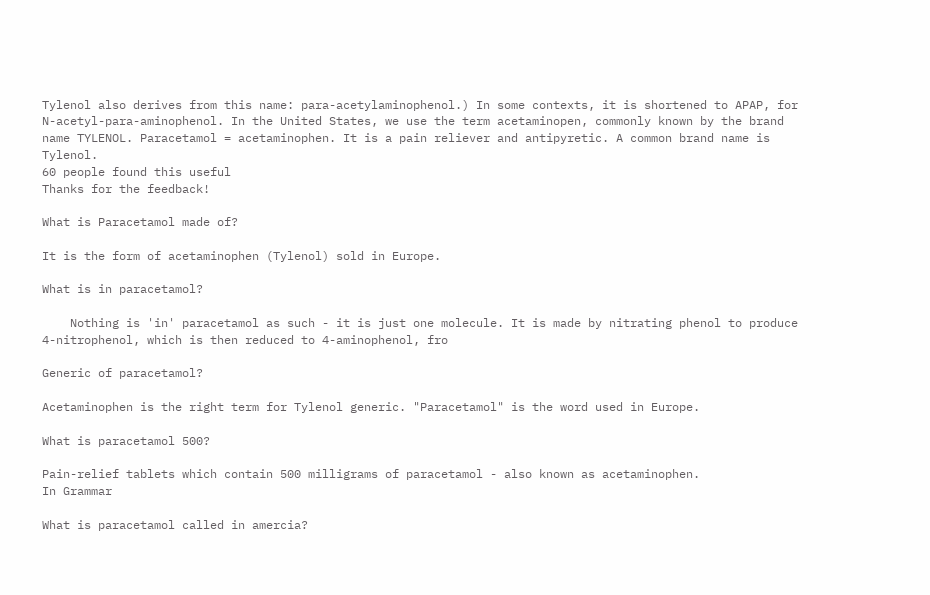Tylenol also derives from this name: para-acetylaminophenol.) In some contexts, it is shortened to APAP, for N-acetyl-para-aminophenol. In the United States, we use the term acetaminopen, commonly known by the brand name TYLENOL. Paracetamol = acetaminophen. It is a pain reliever and antipyretic. A common brand name is Tylenol.
60 people found this useful
Thanks for the feedback!

What is Paracetamol made of?

It is the form of acetaminophen (Tylenol) sold in Europe.

What is in paracetamol?

    Nothing is 'in' paracetamol as such - it is just one molecule. It is made by nitrating phenol to produce 4-nitrophenol, which is then reduced to 4-aminophenol, fro

Generic of paracetamol?

Acetaminophen is the right term for Tylenol generic. "Paracetamol" is the word used in Europe.

What is paracetamol 500?

Pain-relief tablets which contain 500 milligrams of paracetamol - also known as acetaminophen.
In Grammar

What is paracetamol called in amercia?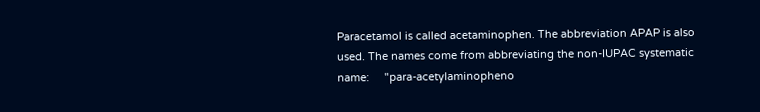Paracetamol is called acetaminophen. The abbreviation APAP is also  used. The names come from abbreviating the non-IUPAC systematic  name:     "para-acetylaminopheno